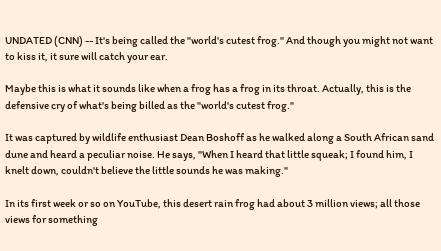UNDATED (CNN) -- It's being called the "world's cutest frog." And though you might not want to kiss it, it sure will catch your ear.

Maybe this is what it sounds like when a frog has a frog in its throat. Actually, this is the defensive cry of what's being billed as the "world's cutest frog."

It was captured by wildlife enthusiast Dean Boshoff as he walked along a South African sand dune and heard a peculiar noise. He says, "When I heard that little squeak; I found him, I knelt down, couldn't believe the little sounds he was making."

In its first week or so on YouTube, this desert rain frog had about 3 million views; all those views for something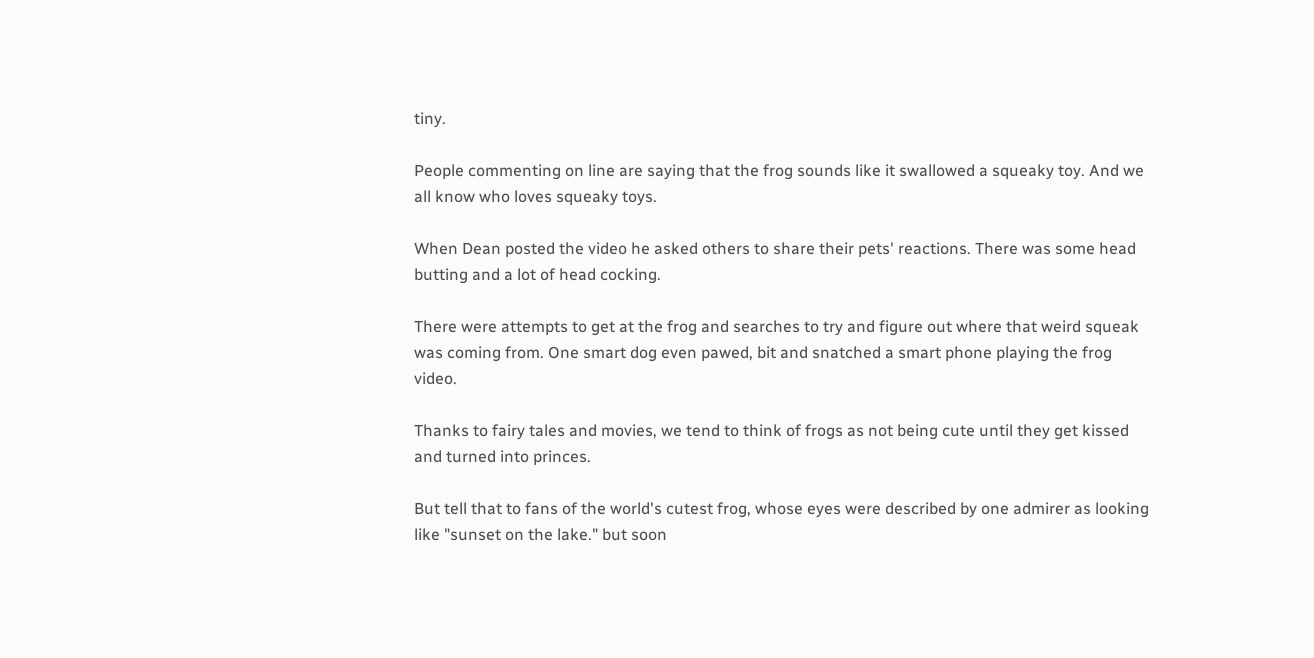tiny.

People commenting on line are saying that the frog sounds like it swallowed a squeaky toy. And we all know who loves squeaky toys.

When Dean posted the video he asked others to share their pets' reactions. There was some head butting and a lot of head cocking.

There were attempts to get at the frog and searches to try and figure out where that weird squeak was coming from. One smart dog even pawed, bit and snatched a smart phone playing the frog video.

Thanks to fairy tales and movies, we tend to think of frogs as not being cute until they get kissed and turned into princes.

But tell that to fans of the world's cutest frog, whose eyes were described by one admirer as looking like "sunset on the lake." but soon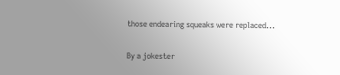those endearing squeaks were replaced...

By a jokester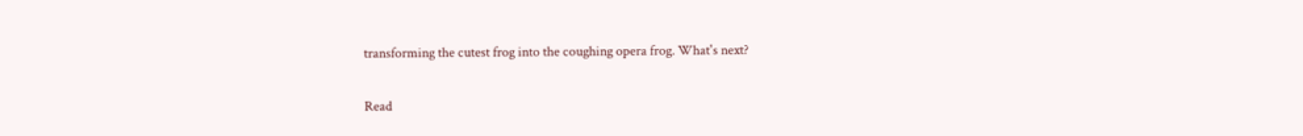transforming the cutest frog into the coughing opera frog. What's next?

Read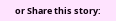or Share this story: